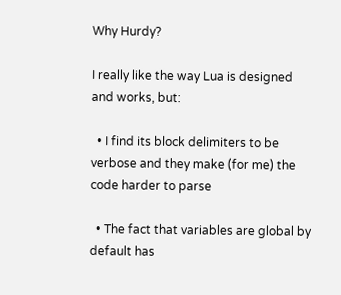Why Hurdy?

I really like the way Lua is designed and works, but:

  • I find its block delimiters to be verbose and they make (for me) the code harder to parse

  • The fact that variables are global by default has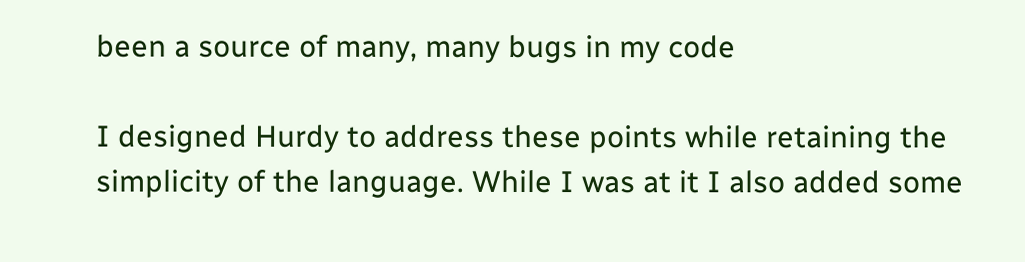been a source of many, many bugs in my code

I designed Hurdy to address these points while retaining the simplicity of the language. While I was at it I also added some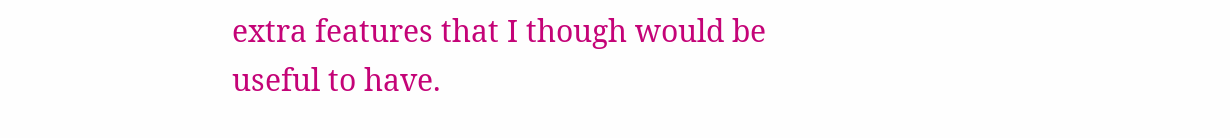extra features that I though would be useful to have.